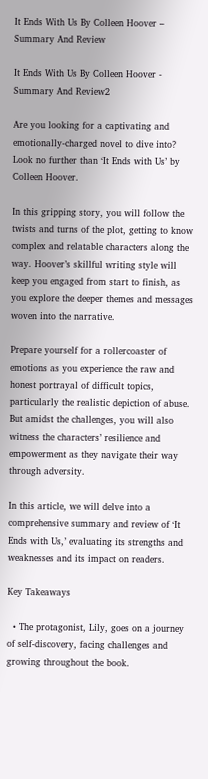It Ends With Us By Colleen Hoover – Summary And Review

It Ends With Us By Colleen Hoover - Summary And Review2

Are you looking for a captivating and emotionally-charged novel to dive into? Look no further than ‘It Ends with Us’ by Colleen Hoover.

In this gripping story, you will follow the twists and turns of the plot, getting to know complex and relatable characters along the way. Hoover’s skillful writing style will keep you engaged from start to finish, as you explore the deeper themes and messages woven into the narrative.

Prepare yourself for a rollercoaster of emotions as you experience the raw and honest portrayal of difficult topics, particularly the realistic depiction of abuse. But amidst the challenges, you will also witness the characters’ resilience and empowerment as they navigate their way through adversity.

In this article, we will delve into a comprehensive summary and review of ‘It Ends with Us,’ evaluating its strengths and weaknesses and its impact on readers.

Key Takeaways

  • The protagonist, Lily, goes on a journey of self-discovery, facing challenges and growing throughout the book.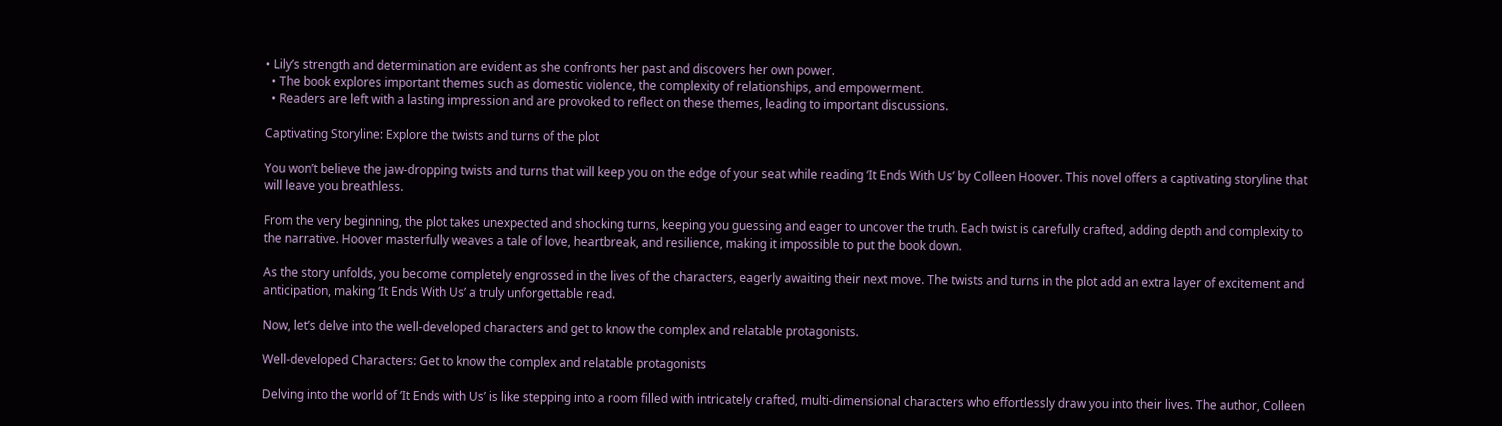• Lily’s strength and determination are evident as she confronts her past and discovers her own power.
  • The book explores important themes such as domestic violence, the complexity of relationships, and empowerment.
  • Readers are left with a lasting impression and are provoked to reflect on these themes, leading to important discussions.

Captivating Storyline: Explore the twists and turns of the plot

You won’t believe the jaw-dropping twists and turns that will keep you on the edge of your seat while reading ‘It Ends With Us’ by Colleen Hoover. This novel offers a captivating storyline that will leave you breathless.

From the very beginning, the plot takes unexpected and shocking turns, keeping you guessing and eager to uncover the truth. Each twist is carefully crafted, adding depth and complexity to the narrative. Hoover masterfully weaves a tale of love, heartbreak, and resilience, making it impossible to put the book down.

As the story unfolds, you become completely engrossed in the lives of the characters, eagerly awaiting their next move. The twists and turns in the plot add an extra layer of excitement and anticipation, making ‘It Ends With Us’ a truly unforgettable read.

Now, let’s delve into the well-developed characters and get to know the complex and relatable protagonists.

Well-developed Characters: Get to know the complex and relatable protagonists

Delving into the world of ‘It Ends with Us’ is like stepping into a room filled with intricately crafted, multi-dimensional characters who effortlessly draw you into their lives. The author, Colleen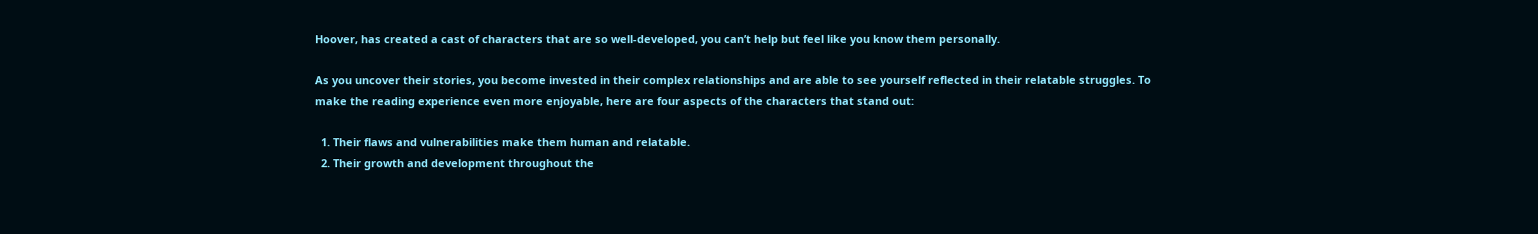Hoover, has created a cast of characters that are so well-developed, you can’t help but feel like you know them personally.

As you uncover their stories, you become invested in their complex relationships and are able to see yourself reflected in their relatable struggles. To make the reading experience even more enjoyable, here are four aspects of the characters that stand out:

  1. Their flaws and vulnerabilities make them human and relatable.
  2. Their growth and development throughout the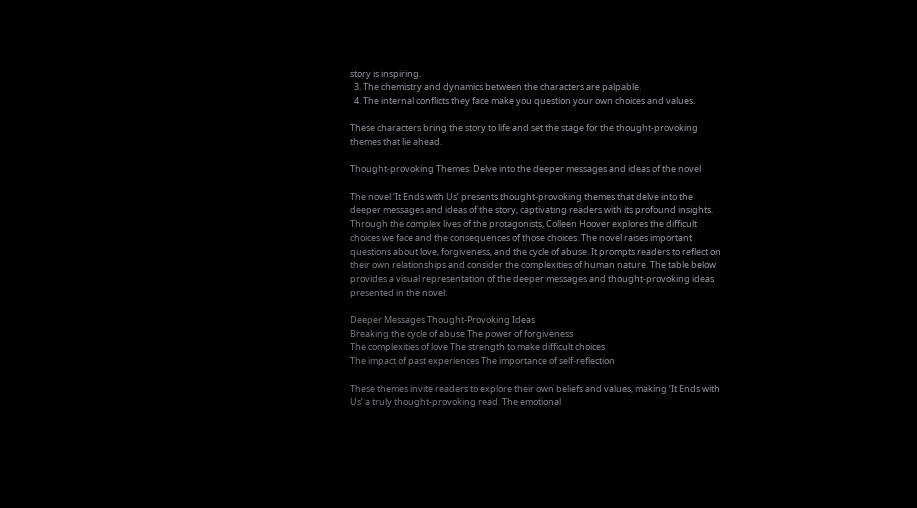story is inspiring.
  3. The chemistry and dynamics between the characters are palpable.
  4. The internal conflicts they face make you question your own choices and values.

These characters bring the story to life and set the stage for the thought-provoking themes that lie ahead.

Thought-provoking Themes: Delve into the deeper messages and ideas of the novel

The novel ‘It Ends with Us’ presents thought-provoking themes that delve into the deeper messages and ideas of the story, captivating readers with its profound insights. Through the complex lives of the protagonists, Colleen Hoover explores the difficult choices we face and the consequences of those choices. The novel raises important questions about love, forgiveness, and the cycle of abuse. It prompts readers to reflect on their own relationships and consider the complexities of human nature. The table below provides a visual representation of the deeper messages and thought-provoking ideas presented in the novel:

Deeper Messages Thought-Provoking Ideas
Breaking the cycle of abuse The power of forgiveness
The complexities of love The strength to make difficult choices
The impact of past experiences The importance of self-reflection

These themes invite readers to explore their own beliefs and values, making ‘It Ends with Us’ a truly thought-provoking read. The emotional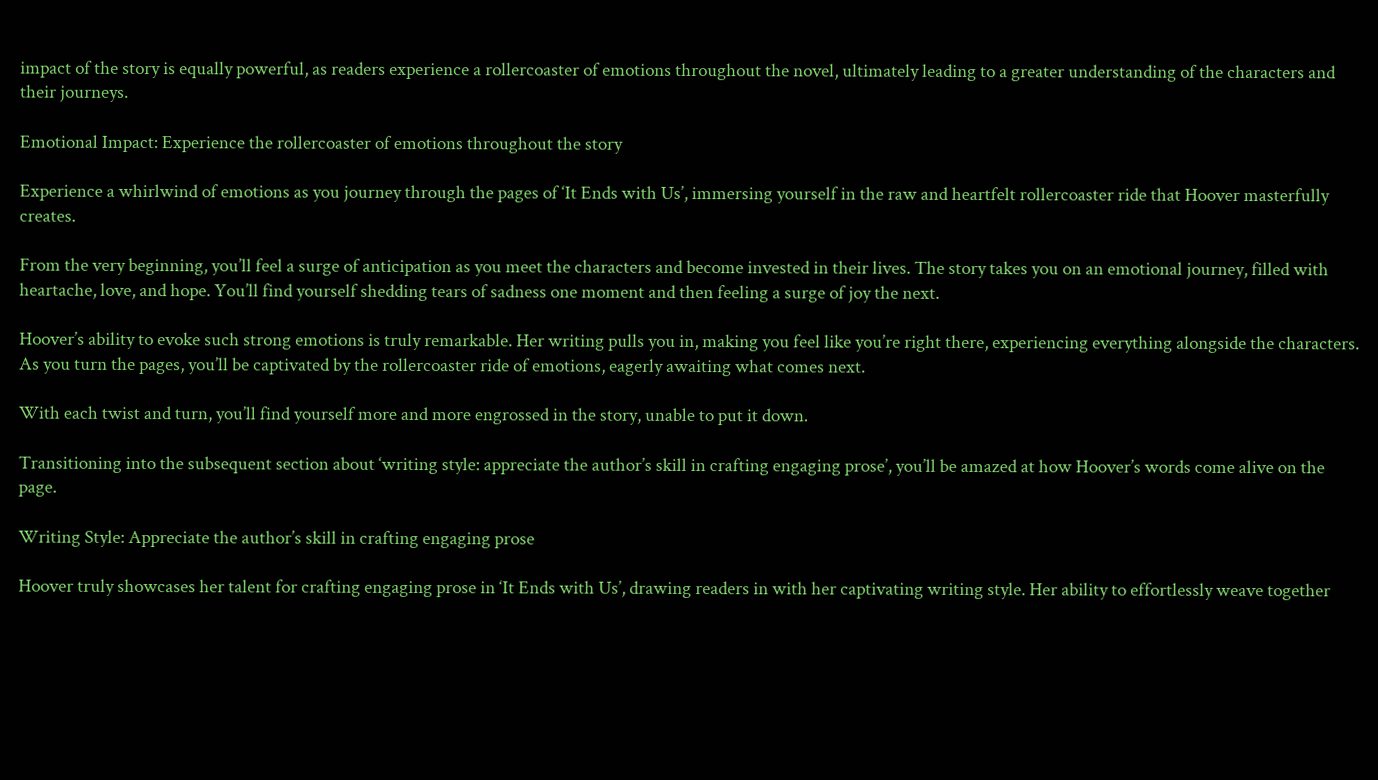impact of the story is equally powerful, as readers experience a rollercoaster of emotions throughout the novel, ultimately leading to a greater understanding of the characters and their journeys.

Emotional Impact: Experience the rollercoaster of emotions throughout the story

Experience a whirlwind of emotions as you journey through the pages of ‘It Ends with Us’, immersing yourself in the raw and heartfelt rollercoaster ride that Hoover masterfully creates.

From the very beginning, you’ll feel a surge of anticipation as you meet the characters and become invested in their lives. The story takes you on an emotional journey, filled with heartache, love, and hope. You’ll find yourself shedding tears of sadness one moment and then feeling a surge of joy the next.

Hoover’s ability to evoke such strong emotions is truly remarkable. Her writing pulls you in, making you feel like you’re right there, experiencing everything alongside the characters. As you turn the pages, you’ll be captivated by the rollercoaster ride of emotions, eagerly awaiting what comes next.

With each twist and turn, you’ll find yourself more and more engrossed in the story, unable to put it down.

Transitioning into the subsequent section about ‘writing style: appreciate the author’s skill in crafting engaging prose’, you’ll be amazed at how Hoover’s words come alive on the page.

Writing Style: Appreciate the author’s skill in crafting engaging prose

Hoover truly showcases her talent for crafting engaging prose in ‘It Ends with Us’, drawing readers in with her captivating writing style. Her ability to effortlessly weave together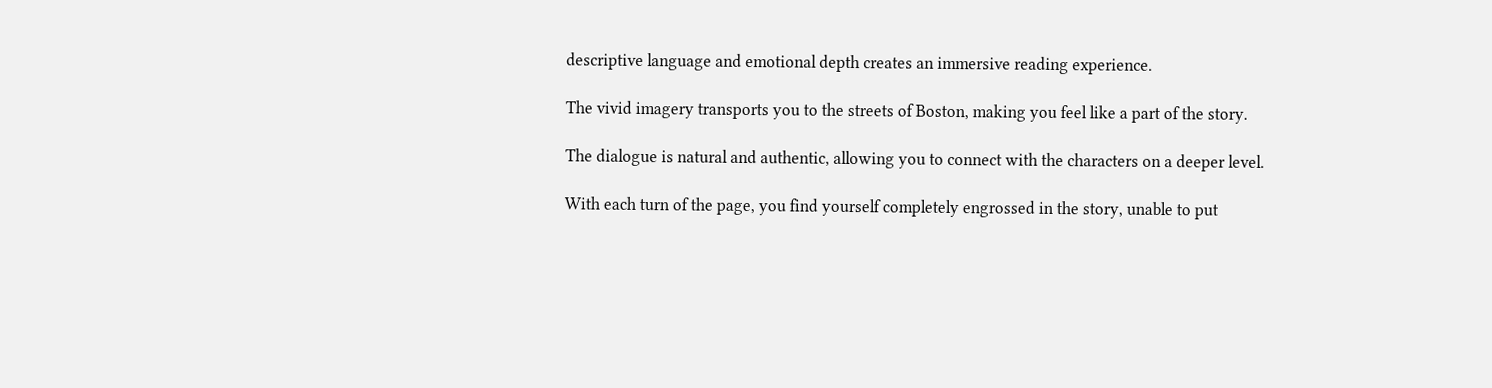descriptive language and emotional depth creates an immersive reading experience.

The vivid imagery transports you to the streets of Boston, making you feel like a part of the story.

The dialogue is natural and authentic, allowing you to connect with the characters on a deeper level.

With each turn of the page, you find yourself completely engrossed in the story, unable to put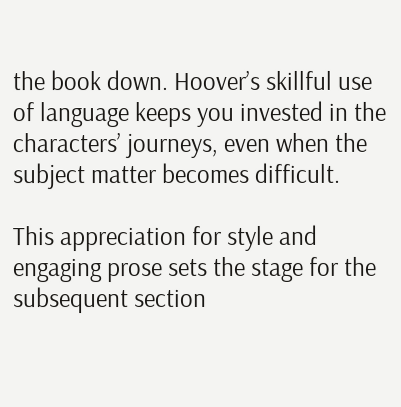the book down. Hoover’s skillful use of language keeps you invested in the characters’ journeys, even when the subject matter becomes difficult.

This appreciation for style and engaging prose sets the stage for the subsequent section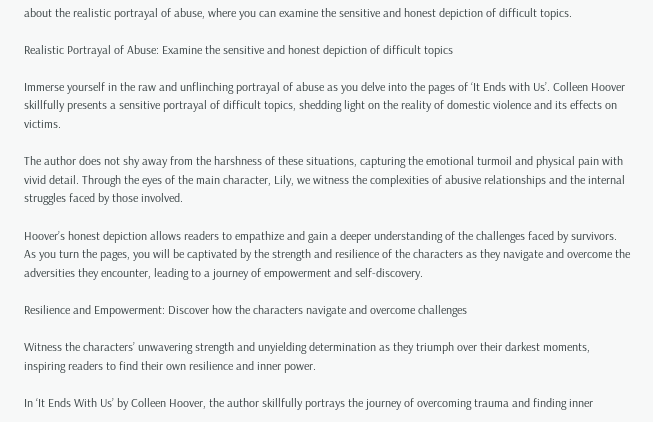about the realistic portrayal of abuse, where you can examine the sensitive and honest depiction of difficult topics.

Realistic Portrayal of Abuse: Examine the sensitive and honest depiction of difficult topics

Immerse yourself in the raw and unflinching portrayal of abuse as you delve into the pages of ‘It Ends with Us’. Colleen Hoover skillfully presents a sensitive portrayal of difficult topics, shedding light on the reality of domestic violence and its effects on victims.

The author does not shy away from the harshness of these situations, capturing the emotional turmoil and physical pain with vivid detail. Through the eyes of the main character, Lily, we witness the complexities of abusive relationships and the internal struggles faced by those involved.

Hoover’s honest depiction allows readers to empathize and gain a deeper understanding of the challenges faced by survivors. As you turn the pages, you will be captivated by the strength and resilience of the characters as they navigate and overcome the adversities they encounter, leading to a journey of empowerment and self-discovery.

Resilience and Empowerment: Discover how the characters navigate and overcome challenges

Witness the characters’ unwavering strength and unyielding determination as they triumph over their darkest moments, inspiring readers to find their own resilience and inner power.

In ‘It Ends With Us’ by Colleen Hoover, the author skillfully portrays the journey of overcoming trauma and finding inner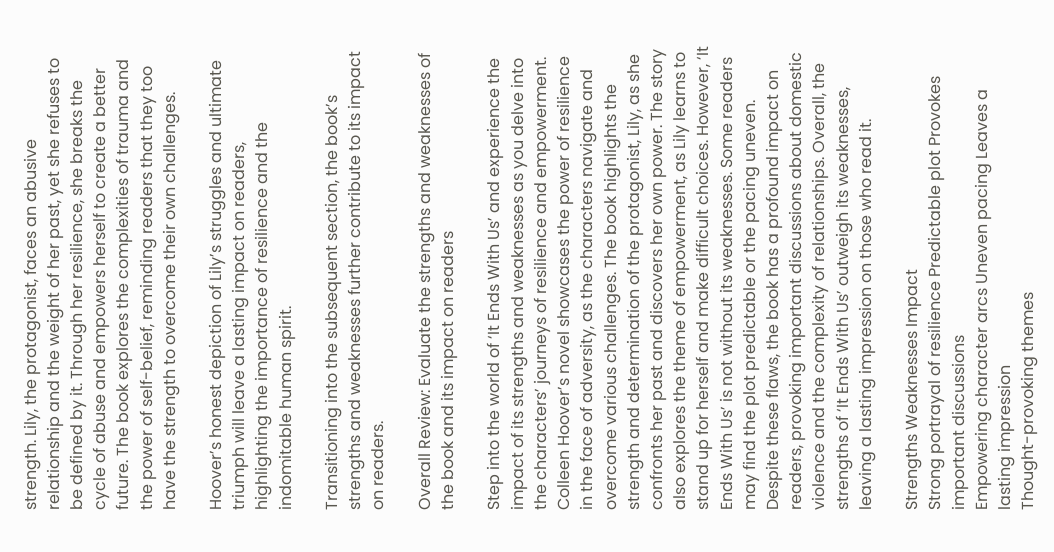strength. Lily, the protagonist, faces an abusive relationship and the weight of her past, yet she refuses to be defined by it. Through her resilience, she breaks the cycle of abuse and empowers herself to create a better future. The book explores the complexities of trauma and the power of self-belief, reminding readers that they too have the strength to overcome their own challenges.

Hoover’s honest depiction of Lily’s struggles and ultimate triumph will leave a lasting impact on readers, highlighting the importance of resilience and the indomitable human spirit.

Transitioning into the subsequent section, the book’s strengths and weaknesses further contribute to its impact on readers.

Overall Review: Evaluate the strengths and weaknesses of the book and its impact on readers

Step into the world of ‘It Ends With Us’ and experience the impact of its strengths and weaknesses as you delve into the characters’ journeys of resilience and empowerment. Colleen Hoover’s novel showcases the power of resilience in the face of adversity, as the characters navigate and overcome various challenges. The book highlights the strength and determination of the protagonist, Lily, as she confronts her past and discovers her own power. The story also explores the theme of empowerment, as Lily learns to stand up for herself and make difficult choices. However, ‘It Ends With Us’ is not without its weaknesses. Some readers may find the plot predictable or the pacing uneven. Despite these flaws, the book has a profound impact on readers, provoking important discussions about domestic violence and the complexity of relationships. Overall, the strengths of ‘It Ends With Us’ outweigh its weaknesses, leaving a lasting impression on those who read it.

Strengths Weaknesses Impact
Strong portrayal of resilience Predictable plot Provokes important discussions
Empowering character arcs Uneven pacing Leaves a lasting impression
Thought-provoking themes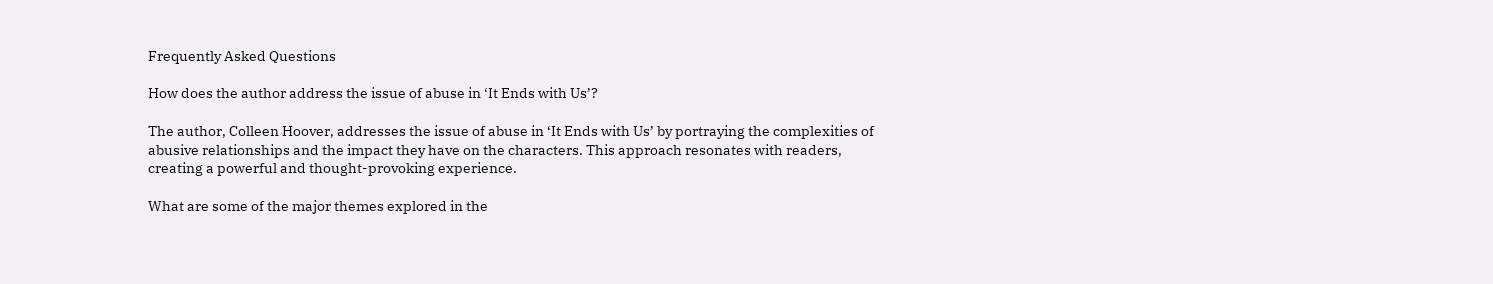Frequently Asked Questions

How does the author address the issue of abuse in ‘It Ends with Us’?

The author, Colleen Hoover, addresses the issue of abuse in ‘It Ends with Us’ by portraying the complexities of abusive relationships and the impact they have on the characters. This approach resonates with readers, creating a powerful and thought-provoking experience.

What are some of the major themes explored in the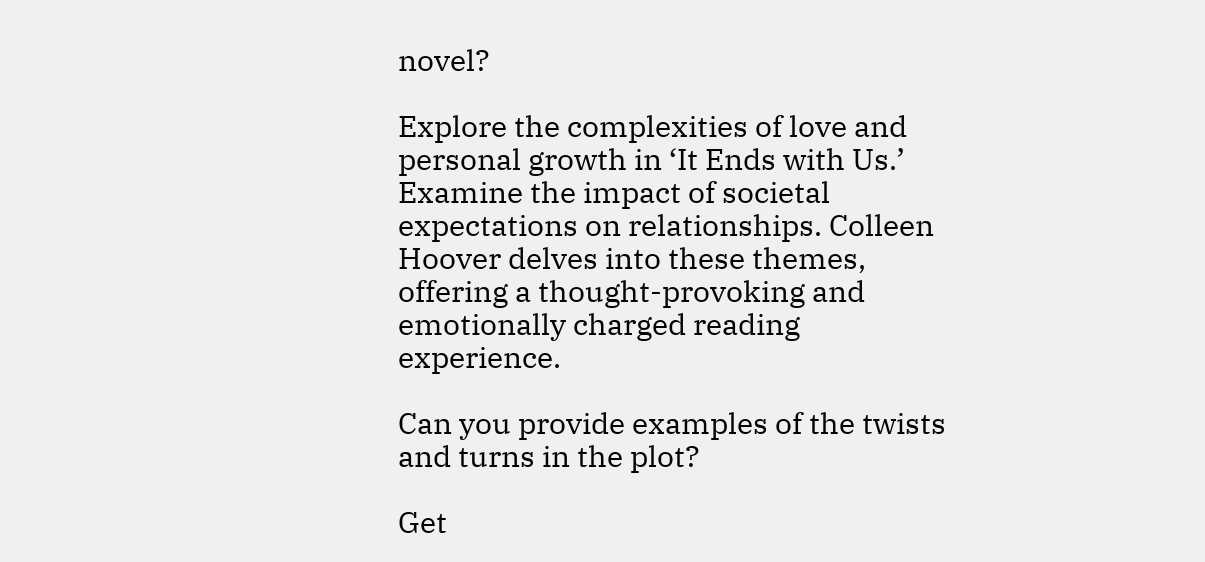novel?

Explore the complexities of love and personal growth in ‘It Ends with Us.’ Examine the impact of societal expectations on relationships. Colleen Hoover delves into these themes, offering a thought-provoking and emotionally charged reading experience.

Can you provide examples of the twists and turns in the plot?

Get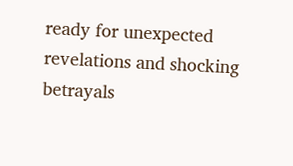ready for unexpected revelations and shocking betrayals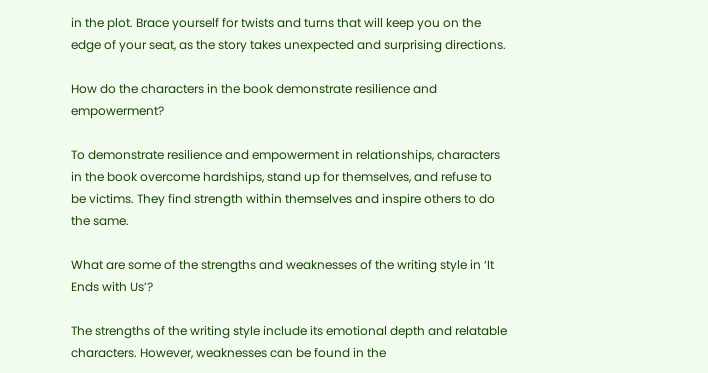in the plot. Brace yourself for twists and turns that will keep you on the edge of your seat, as the story takes unexpected and surprising directions.

How do the characters in the book demonstrate resilience and empowerment?

To demonstrate resilience and empowerment in relationships, characters in the book overcome hardships, stand up for themselves, and refuse to be victims. They find strength within themselves and inspire others to do the same.

What are some of the strengths and weaknesses of the writing style in ‘It Ends with Us’?

The strengths of the writing style include its emotional depth and relatable characters. However, weaknesses can be found in the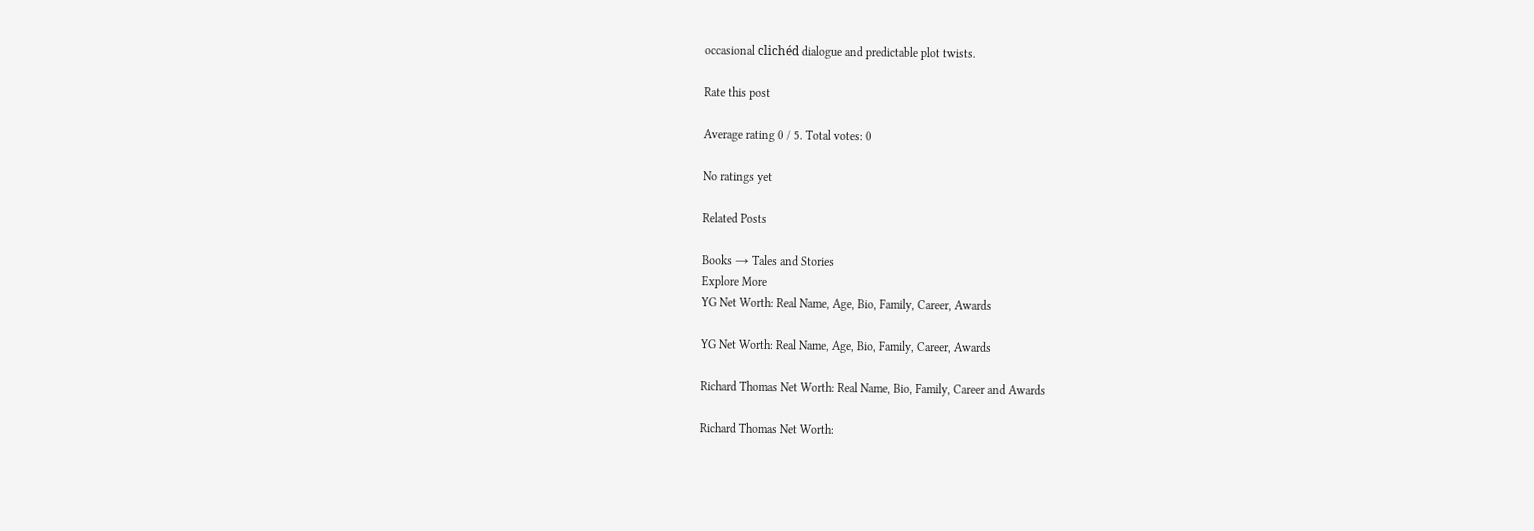occasional clichéd dialogue and predictable plot twists.

Rate this post

Average rating 0 / 5. Total votes: 0

No ratings yet

Related Posts

Books → Tales and Stories
Explore More
YG Net Worth: Real Name, Age, Bio, Family, Career, Awards

YG Net Worth: Real Name, Age, Bio, Family, Career, Awards

Richard Thomas Net Worth: Real Name, Bio, Family, Career and Awards

Richard Thomas Net Worth: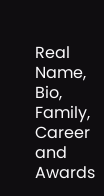Real Name, Bio, Family, Career and Awards